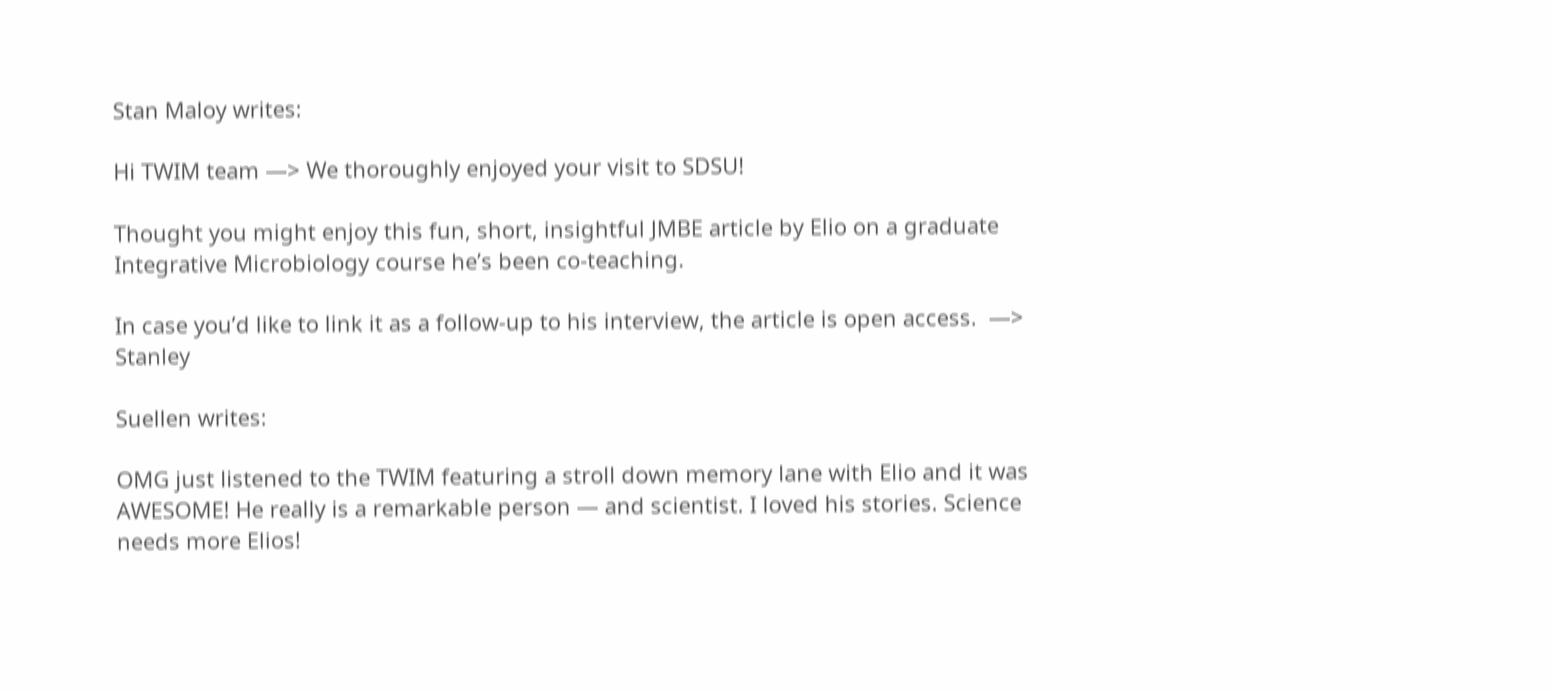Stan Maloy writes:

Hi TWIM team —> We thoroughly enjoyed your visit to SDSU!

Thought you might enjoy this fun, short, insightful JMBE article by Elio on a graduate Integrative Microbiology course he’s been co-teaching.

In case you’d like to link it as a follow-up to his interview, the article is open access.  —> Stanley

Suellen writes:

OMG just listened to the TWIM featuring a stroll down memory lane with Elio and it was AWESOME! He really is a remarkable person — and scientist. I loved his stories. Science needs more Elios!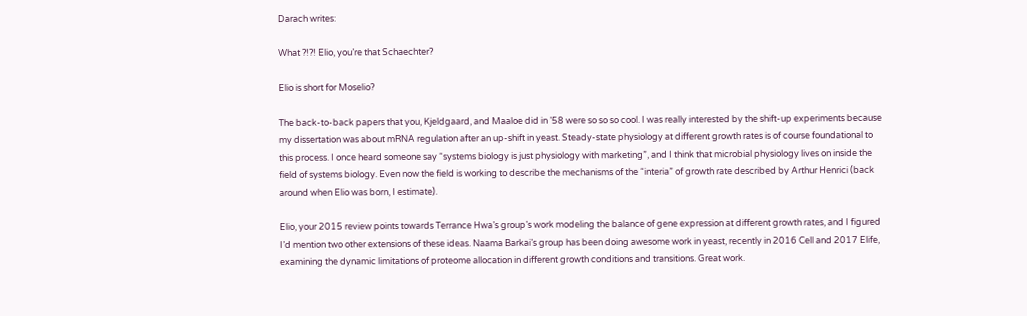Darach writes:

What ?!?! Elio, you’re that Schaechter?

Elio is short for Moselio?

The back-to-back papers that you, Kjeldgaard, and Maaloe did in ’58 were so so so cool. I was really interested by the shift-up experiments because my dissertation was about mRNA regulation after an up-shift in yeast. Steady-state physiology at different growth rates is of course foundational to this process. I once heard someone say “systems biology is just physiology with marketing”, and I think that microbial physiology lives on inside the field of systems biology. Even now the field is working to describe the mechanisms of the “interia” of growth rate described by Arthur Henrici (back around when Elio was born, I estimate).

Elio, your 2015 review points towards Terrance Hwa’s group’s work modeling the balance of gene expression at different growth rates, and I figured I’d mention two other extensions of these ideas. Naama Barkai’s group has been doing awesome work in yeast, recently in 2016 Cell and 2017 Elife, examining the dynamic limitations of proteome allocation in different growth conditions and transitions. Great work.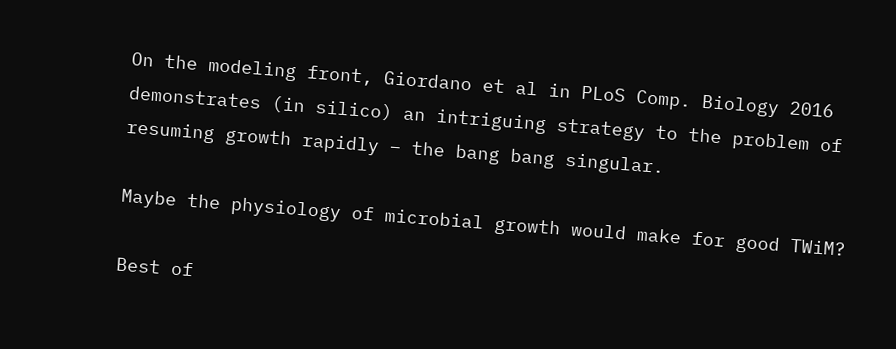On the modeling front, Giordano et al in PLoS Comp. Biology 2016 demonstrates (in silico) an intriguing strategy to the problem of resuming growth rapidly – the bang bang singular.

Maybe the physiology of microbial growth would make for good TWiM?

Best of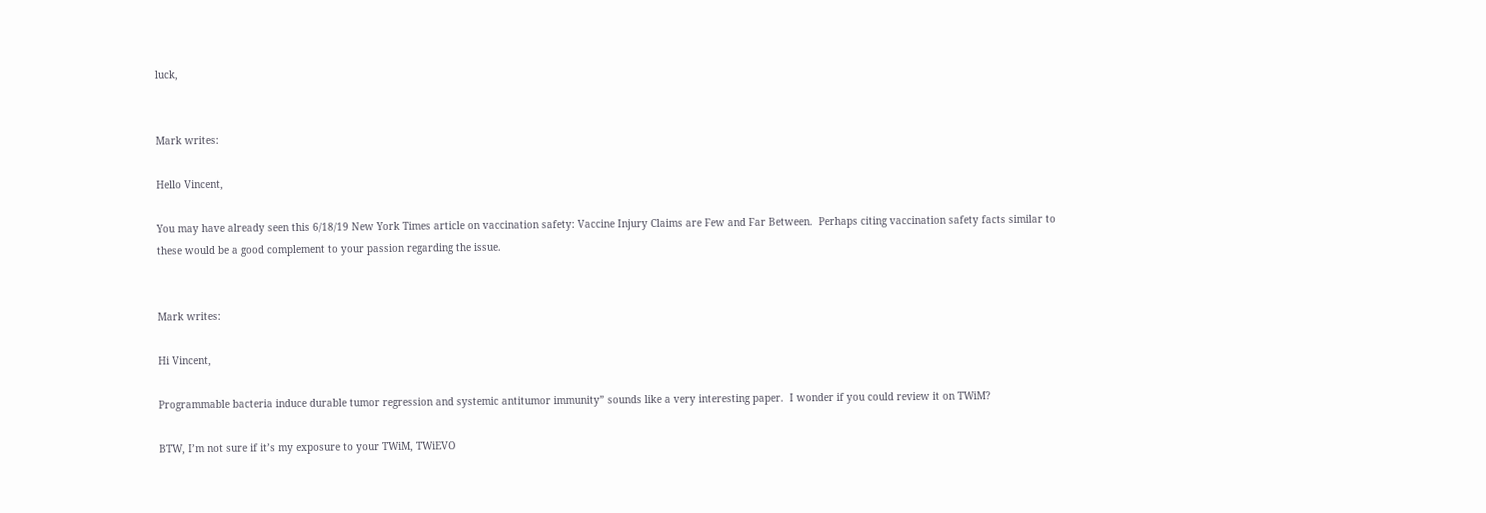luck,


Mark writes:

Hello Vincent,

You may have already seen this 6/18/19 New York Times article on vaccination safety: Vaccine Injury Claims are Few and Far Between.  Perhaps citing vaccination safety facts similar to these would be a good complement to your passion regarding the issue.


Mark writes:

Hi Vincent,

Programmable bacteria induce durable tumor regression and systemic antitumor immunity” sounds like a very interesting paper.  I wonder if you could review it on TWiM?

BTW, I’m not sure if it’s my exposure to your TWiM, TWiEVO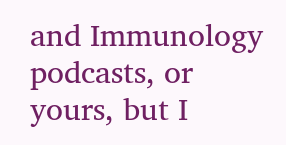and Immunology podcasts, or yours, but I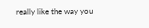really like the way you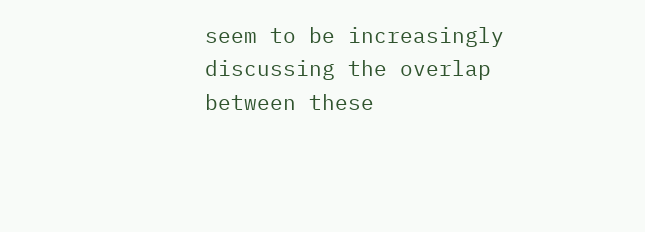seem to be increasingly discussing the overlap between these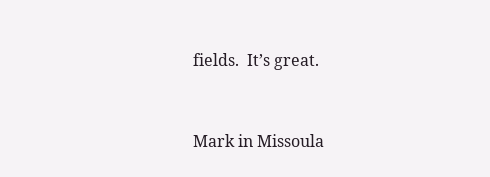fields.  It’s great.


Mark in Missoula